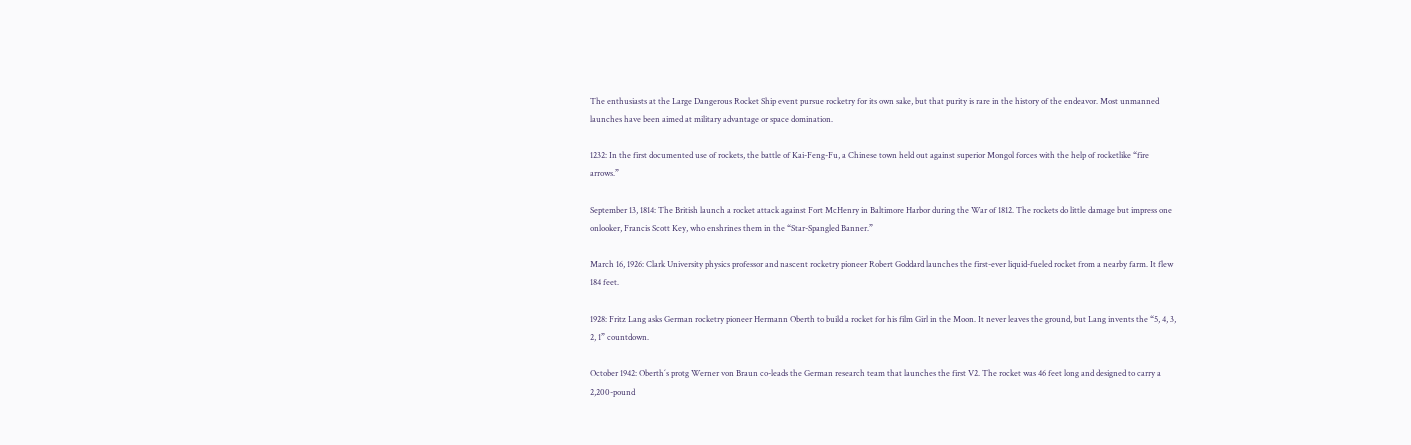The enthusiasts at the Large Dangerous Rocket Ship event pursue rocketry for its own sake, but that purity is rare in the history of the endeavor. Most unmanned launches have been aimed at military advantage or space domination.

1232: In the first documented use of rockets, the battle of Kai-Feng-Fu, a Chinese town held out against superior Mongol forces with the help of rocketlike “fire arrows.”

September 13, 1814: The British launch a rocket attack against Fort McHenry in Baltimore Harbor during the War of 1812. The rockets do little damage but impress one onlooker, Francis Scott Key, who enshrines them in the “Star-Spangled Banner.”

March 16, 1926: Clark University physics professor and nascent rocketry pioneer Robert Goddard launches the first-ever liquid-fueled rocket from a nearby farm. It flew 184 feet.

1928: Fritz Lang asks German rocketry pioneer Hermann Oberth to build a rocket for his film Girl in the Moon. It never leaves the ground, but Lang invents the “5, 4, 3, 2, 1” countdown.

October 1942: Oberth´s protg Werner von Braun co-leads the German research team that launches the first V2. The rocket was 46 feet long and designed to carry a 2,200-pound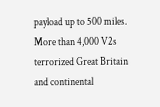payload up to 500 miles. More than 4,000 V2s terrorized Great Britain and continental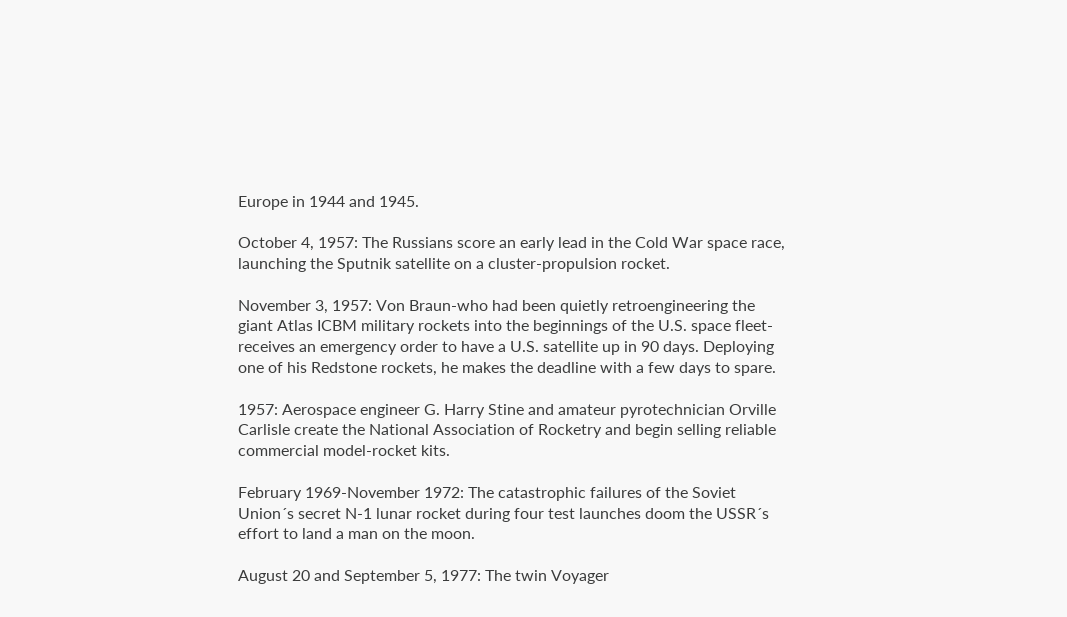Europe in 1944 and 1945.

October 4, 1957: The Russians score an early lead in the Cold War space race, launching the Sputnik satellite on a cluster-propulsion rocket.

November 3, 1957: Von Braun-who had been quietly retroengineering the giant Atlas ICBM military rockets into the beginnings of the U.S. space fleet-receives an emergency order to have a U.S. satellite up in 90 days. Deploying one of his Redstone rockets, he makes the deadline with a few days to spare.

1957: Aerospace engineer G. Harry Stine and amateur pyrotechnician Orville Carlisle create the National Association of Rocketry and begin selling reliable commercial model-rocket kits.

February 1969-November 1972: The catastrophic failures of the Soviet Union´s secret N-1 lunar rocket during four test launches doom the USSR´s effort to land a man on the moon.

August 20 and September 5, 1977: The twin Voyager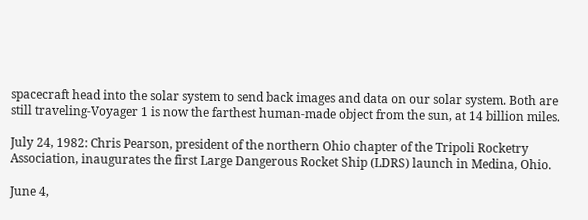spacecraft head into the solar system to send back images and data on our solar system. Both are still traveling-Voyager 1 is now the farthest human-made object from the sun, at 14 billion miles.

July 24, 1982: Chris Pearson, president of the northern Ohio chapter of the Tripoli Rocketry Association, inaugurates the first Large Dangerous Rocket Ship (LDRS) launch in Medina, Ohio.

June 4,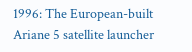1996: The European-built Ariane 5 satellite launcher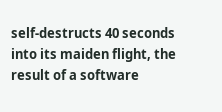self-destructs 40 seconds into its maiden flight, the result of a software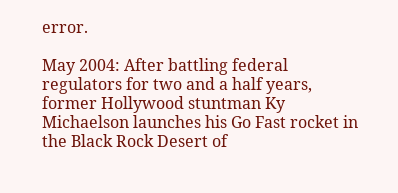error.

May 2004: After battling federal regulators for two and a half years, former Hollywood stuntman Ky Michaelson launches his Go Fast rocket in the Black Rock Desert of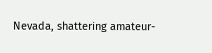Nevada, shattering amateur-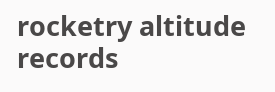rocketry altitude records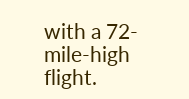with a 72-mile-high flight.